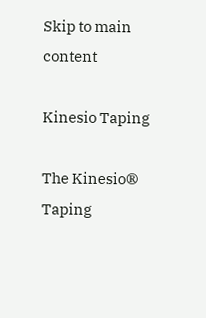Skip to main content

Kinesio Taping

The Kinesio® Taping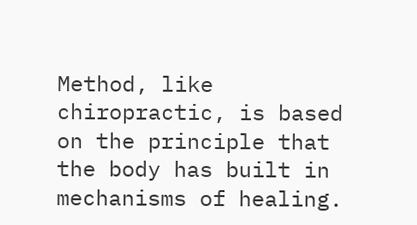Method, like chiropractic, is based on the principle that the body has built in mechanisms of healing.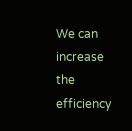We can increase the efficiency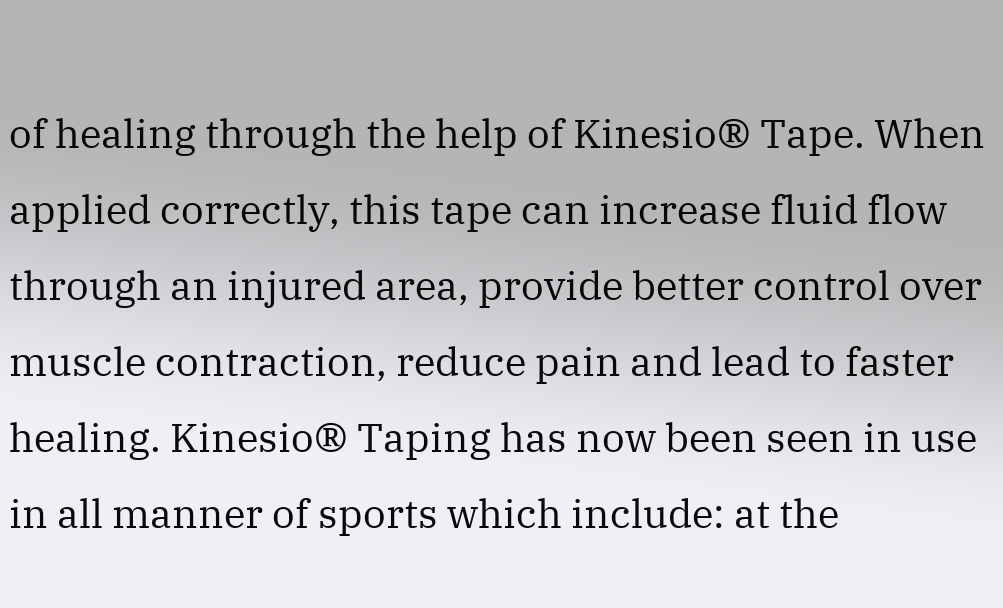of healing through the help of Kinesio® Tape. When applied correctly, this tape can increase fluid flow through an injured area, provide better control over muscle contraction, reduce pain and lead to faster healing. Kinesio® Taping has now been seen in use in all manner of sports which include: at the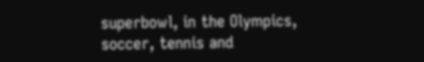superbowl, in the Olympics, soccer, tennis and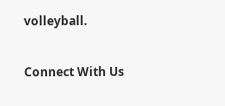volleyball.

Connect With Us